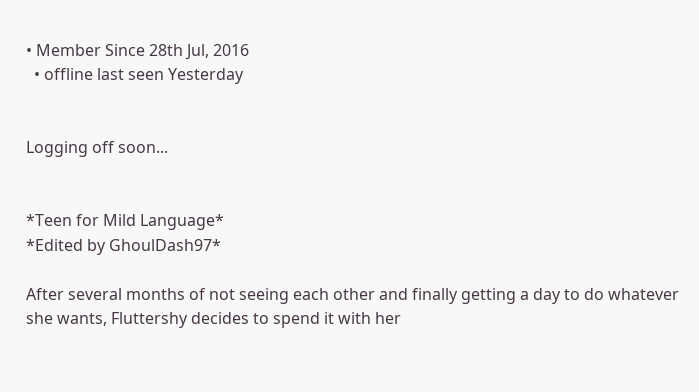• Member Since 28th Jul, 2016
  • offline last seen Yesterday


Logging off soon...


*Teen for Mild Language*
*Edited by GhoulDash97*

After several months of not seeing each other and finally getting a day to do whatever she wants, Fluttershy decides to spend it with her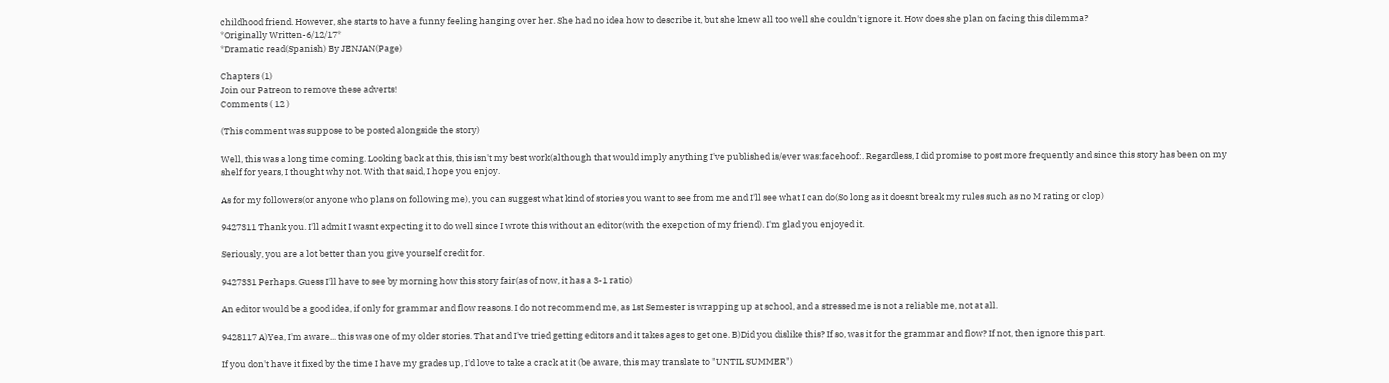childhood friend. However, she starts to have a funny feeling hanging over her. She had no idea how to describe it, but she knew all too well she couldn't ignore it. How does she plan on facing this dilemma?
*Originally Written-6/12/17*
*Dramatic read(Spanish) By JENJAN(Page)

Chapters (1)
Join our Patreon to remove these adverts!
Comments ( 12 )

(This comment was suppose to be posted alongside the story)

Well, this was a long time coming. Looking back at this, this isn't my best work(although that would imply anything I've published is/ever was:facehoof:. Regardless, I did promise to post more frequently and since this story has been on my shelf for years, I thought why not. With that said, I hope you enjoy.

As for my followers(or anyone who plans on following me), you can suggest what kind of stories you want to see from me and I'll see what I can do(So long as it doesnt break my rules such as no M rating or clop)

9427311 Thank you. I'll admit I wasnt expecting it to do well since I wrote this without an editor(with the exepction of my friend). I'm glad you enjoyed it.

Seriously, you are a lot better than you give yourself credit for.

9427331 Perhaps. Guess I'll have to see by morning how this story fair(as of now, it has a 3-1 ratio)

An editor would be a good idea, if only for grammar and flow reasons. I do not recommend me, as 1st Semester is wrapping up at school, and a stressed me is not a reliable me, not at all.

9428117 A)Yea, I'm aware... this was one of my older stories. That and I've tried getting editors and it takes ages to get one. B)Did you dislike this? If so, was it for the grammar and flow? If not, then ignore this part.

If you don't have it fixed by the time I have my grades up, I'd love to take a crack at it (be aware, this may translate to "UNTIL SUMMER")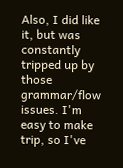Also, I did like it, but was constantly tripped up by those grammar/flow issues. I'm easy to make trip, so I've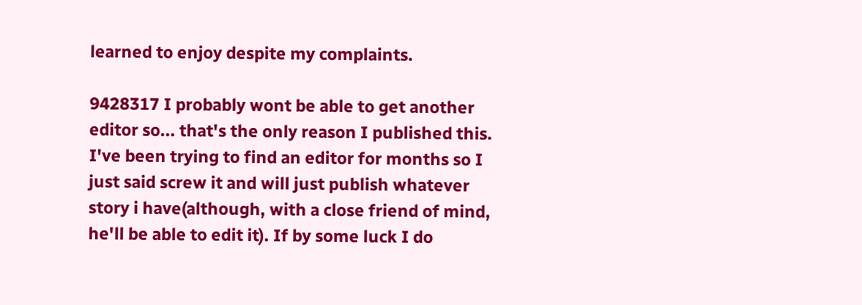learned to enjoy despite my complaints.

9428317 I probably wont be able to get another editor so... that's the only reason I published this. I've been trying to find an editor for months so I just said screw it and will just publish whatever story i have(although, with a close friend of mind, he'll be able to edit it). If by some luck I do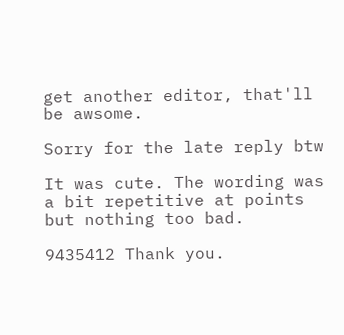get another editor, that'll be awsome.

Sorry for the late reply btw

It was cute. The wording was a bit repetitive at points but nothing too bad.

9435412 Thank you.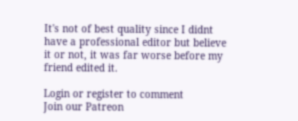It's not of best quality since I didnt have a professional editor but believe it or not, it was far worse before my friend edited it.

Login or register to comment
Join our Patreon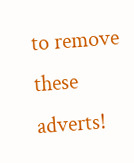to remove these adverts!